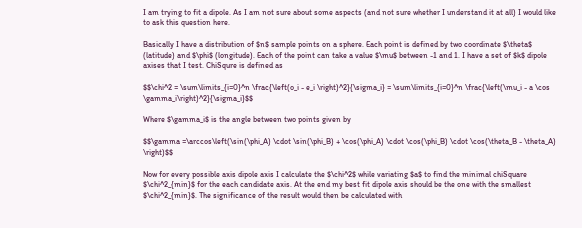I am trying to fit a dipole. As I am not sure about some aspects (and not sure whether I understand it at all) I would like to ask this question here.

Basically I have a distribution of $n$ sample points on a sphere. Each point is defined by two coordinate $\theta$ (latitude) and $\phi$ (longitude). Each of the point can take a value $\mu$ between -1 and 1. I have a set of $k$ dipole axises that I test. ChiSqure is defined as

$$\chi^2 = \sum\limits_{i=0}^n \frac{\left(o_i - e_i \right)^2}{\sigma_i} = \sum\limits_{i=0}^n \frac{\left(\mu_i - a \cos \gamma_i\right)^2}{\sigma_i}$$

Where $\gamma_i$ is the angle between two points given by

$$\gamma =\arccos\left(\sin(\phi_A) \cdot \sin(\phi_B) + \cos(\phi_A) \cdot \cos(\phi_B) \cdot \cos(\theta_B - \theta_A) \right)$$

Now for every possible axis dipole axis I calculate the $\chi^2$ while variating $a$ to find the minimal chiSquare $\chi^2_{min}$ for the each candidate axis. At the end my best fit dipole axis should be the one with the smallest $\chi^2_{min}$. The significance of the result would then be calculated with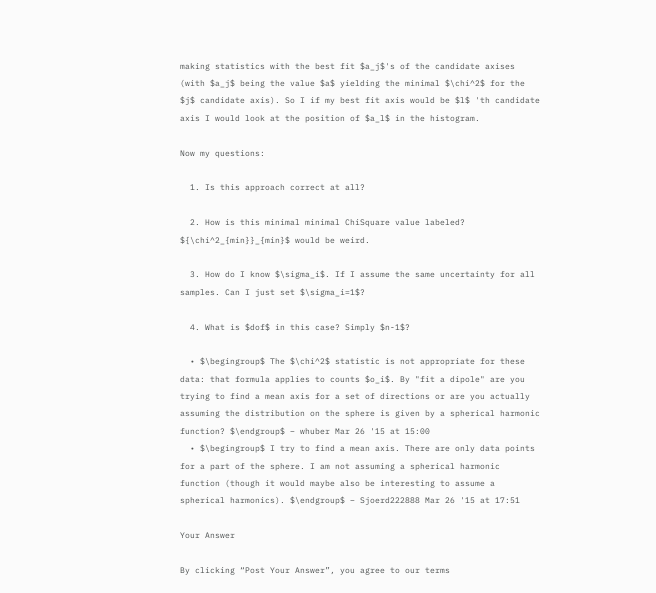making statistics with the best fit $a_j$'s of the candidate axises (with $a_j$ being the value $a$ yielding the minimal $\chi^2$ for the $j$ candidate axis). So I if my best fit axis would be $l$ 'th candidate axis I would look at the position of $a_l$ in the histogram.

Now my questions:

  1. Is this approach correct at all?

  2. How is this minimal minimal ChiSquare value labeled? ${\chi^2_{min}}_{min}$ would be weird.

  3. How do I know $\sigma_i$. If I assume the same uncertainty for all samples. Can I just set $\sigma_i=1$?

  4. What is $dof$ in this case? Simply $n-1$?

  • $\begingroup$ The $\chi^2$ statistic is not appropriate for these data: that formula applies to counts $o_i$. By "fit a dipole" are you trying to find a mean axis for a set of directions or are you actually assuming the distribution on the sphere is given by a spherical harmonic function? $\endgroup$ – whuber Mar 26 '15 at 15:00
  • $\begingroup$ I try to find a mean axis. There are only data points for a part of the sphere. I am not assuming a spherical harmonic function (though it would maybe also be interesting to assume a spherical harmonics). $\endgroup$ – Sjoerd222888 Mar 26 '15 at 17:51

Your Answer

By clicking “Post Your Answer”, you agree to our terms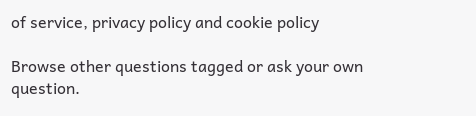of service, privacy policy and cookie policy

Browse other questions tagged or ask your own question.